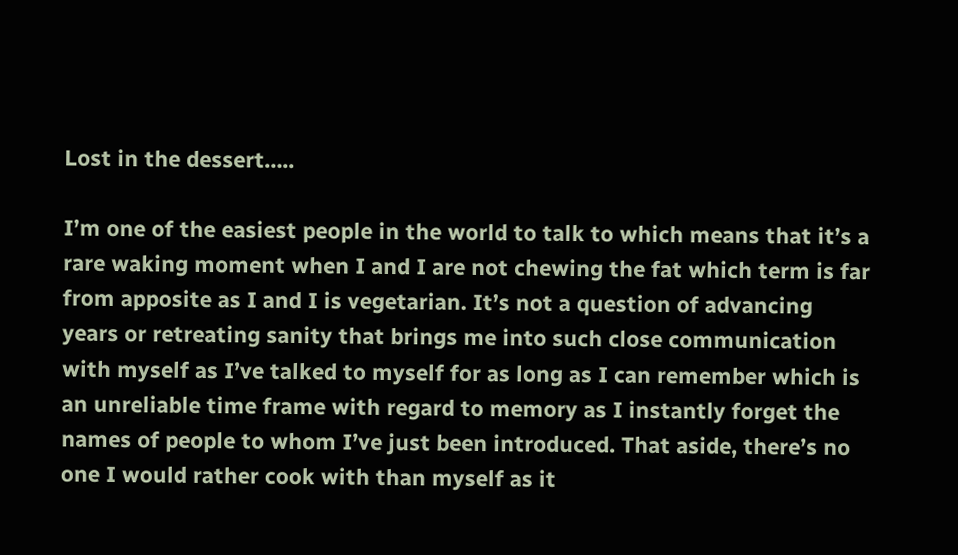Lost in the dessert…..

I’m one of the easiest people in the world to talk to which means that it’s a rare waking moment when I and I are not chewing the fat which term is far from apposite as I and I is vegetarian. It’s not a question of advancing years or retreating sanity that brings me into such close communication with myself as I’ve talked to myself for as long as I can remember which is an unreliable time frame with regard to memory as I instantly forget the names of people to whom I’ve just been introduced. That aside, there’s no one I would rather cook with than myself as it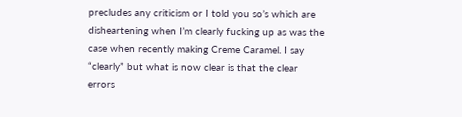precludes any criticism or I told you so’s which are disheartening when I’m clearly fucking up as was the case when recently making Creme Caramel. I say “clearly” but what is now clear is that the clear errors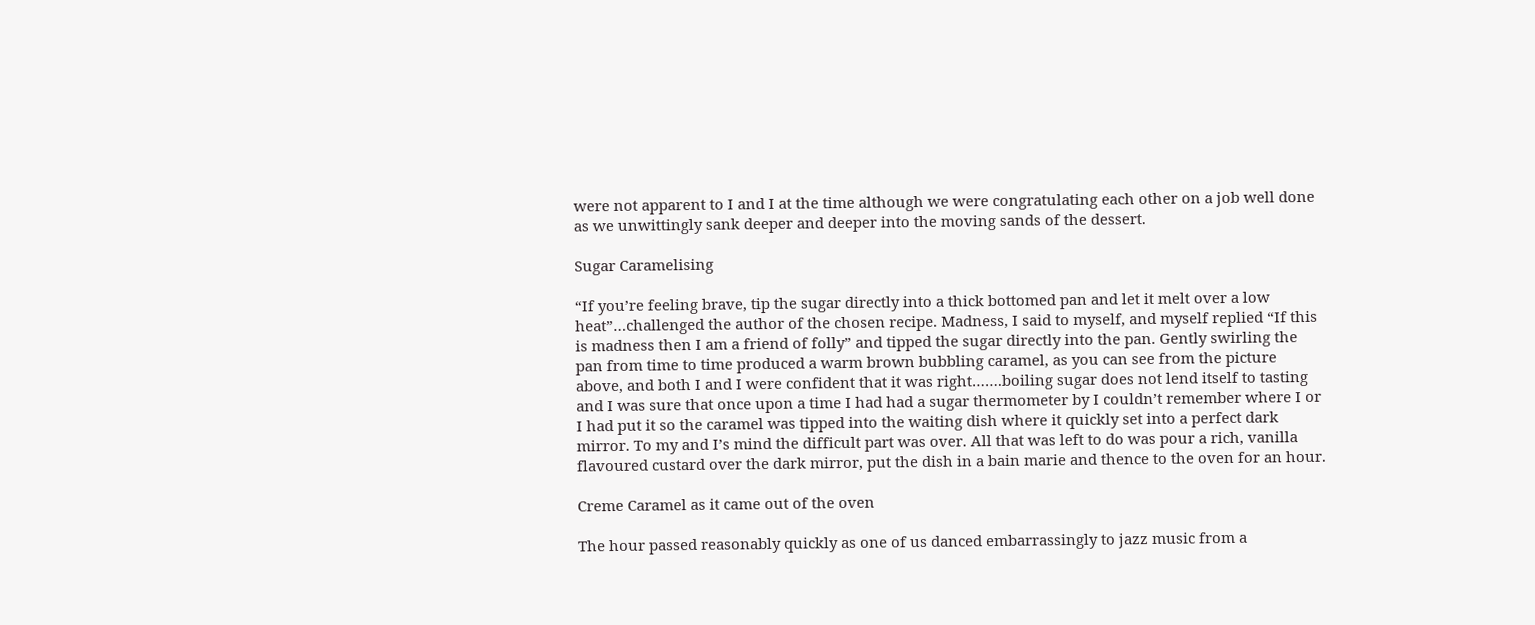were not apparent to I and I at the time although we were congratulating each other on a job well done as we unwittingly sank deeper and deeper into the moving sands of the dessert.

Sugar Caramelising

“If you’re feeling brave, tip the sugar directly into a thick bottomed pan and let it melt over a low heat”…challenged the author of the chosen recipe. Madness, I said to myself, and myself replied “If this is madness then I am a friend of folly” and tipped the sugar directly into the pan. Gently swirling the pan from time to time produced a warm brown bubbling caramel, as you can see from the picture above, and both I and I were confident that it was right…….boiling sugar does not lend itself to tasting and I was sure that once upon a time I had had a sugar thermometer by I couldn’t remember where I or I had put it so the caramel was tipped into the waiting dish where it quickly set into a perfect dark mirror. To my and I’s mind the difficult part was over. All that was left to do was pour a rich, vanilla flavoured custard over the dark mirror, put the dish in a bain marie and thence to the oven for an hour.

Creme Caramel as it came out of the oven

The hour passed reasonably quickly as one of us danced embarrassingly to jazz music from a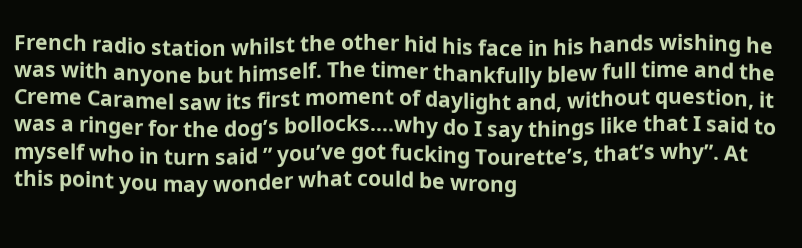French radio station whilst the other hid his face in his hands wishing he was with anyone but himself. The timer thankfully blew full time and the Creme Caramel saw its first moment of daylight and, without question, it was a ringer for the dog’s bollocks….why do I say things like that I said to myself who in turn said ” you’ve got fucking Tourette’s, that’s why”. At this point you may wonder what could be wrong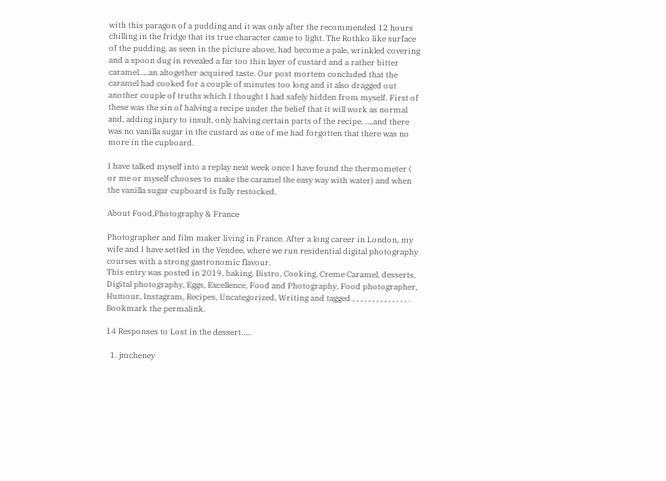with this paragon of a pudding and it was only after the recommended 12 hours chilling in the fridge that its true character came to light. The Rothko like surface of the pudding, as seen in the picture above, had become a pale, wrinkled covering and a spoon dug in revealed a far too thin layer of custard and a rather bitter caramel…..an altogether acquired taste. Our post mortem concluded that the caramel had cooked for a couple of minutes too long and it also dragged out another couple of truths which I thought I had safely hidden from myself. First of these was the sin of halving a recipe under the belief that it will work as normal and, adding injury to insult, only halving certain parts of the recipe. ….and there was no vanilla sugar in the custard as one of me had forgotten that there was no more in the cupboard.

I have talked myself into a replay next week once I have found the thermometer ( or me or myself chooses to make the caramel the easy way with water) and when the vanilla sugar cupboard is fully restocked.

About Food,Photography & France

Photographer and film maker living in France. After a long career in London, my wife and I have settled in the Vendee, where we run residential digital photography courses with a strong gastronomic flavour.
This entry was posted in 2019, baking, Bistro, Cooking, Creme Caramel, desserts, Digital photography, Eggs, Excellence, Food and Photography, Food photographer, Humour, Instagram, Recipes, Uncategorized, Writing and tagged , , , , , , , , , , , , , , . Bookmark the permalink.

14 Responses to Lost in the dessert…..

  1. jmcheney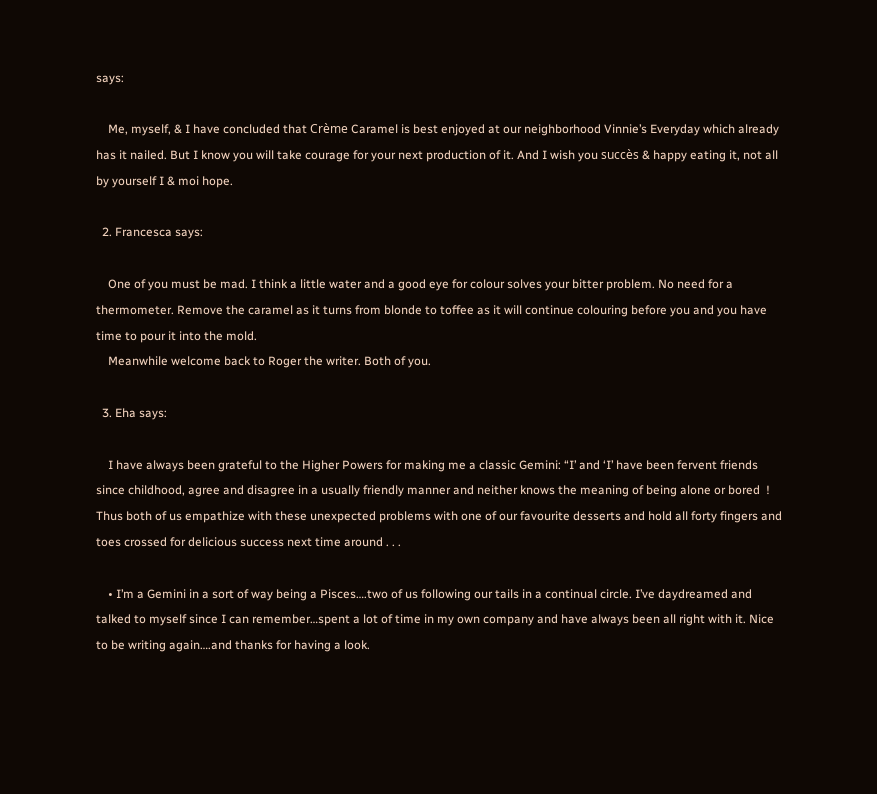says:

    Me, myself, & I have concluded that Crème Caramel is best enjoyed at our neighborhood Vinnie’s Everyday which already has it nailed. But I know you will take courage for your next production of it. And I wish you succès & happy eating it, not all by yourself I & moi hope.

  2. Francesca says:

    One of you must be mad. I think a little water and a good eye for colour solves your bitter problem. No need for a thermometer. Remove the caramel as it turns from blonde to toffee as it will continue colouring before you and you have time to pour it into the mold.
    Meanwhile welcome back to Roger the writer. Both of you.

  3. Eha says:

    I have always been grateful to the Higher Powers for making me a classic Gemini: “I’ and ‘I’ have been fervent friends since childhood, agree and disagree in a usually friendly manner and neither knows the meaning of being alone or bored  ! Thus both of us empathize with these unexpected problems with one of our favourite desserts and hold all forty fingers and toes crossed for delicious success next time around . . .

    • I’m a Gemini in a sort of way being a Pisces….two of us following our tails in a continual circle. I’ve daydreamed and talked to myself since I can remember…spent a lot of time in my own company and have always been all right with it. Nice to be writing again….and thanks for having a look.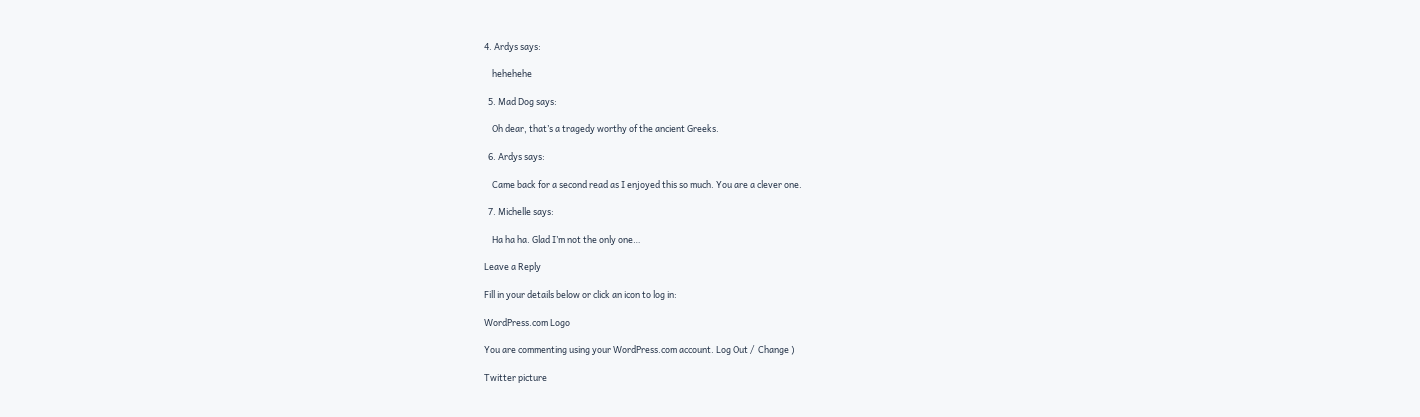4. Ardys says:

    hehehehe

  5. Mad Dog says:

    Oh dear, that’s a tragedy worthy of the ancient Greeks.

  6. Ardys says:

    Came back for a second read as I enjoyed this so much. You are a clever one.

  7. Michelle says:

    Ha ha ha. Glad I’m not the only one…

Leave a Reply

Fill in your details below or click an icon to log in:

WordPress.com Logo

You are commenting using your WordPress.com account. Log Out /  Change )

Twitter picture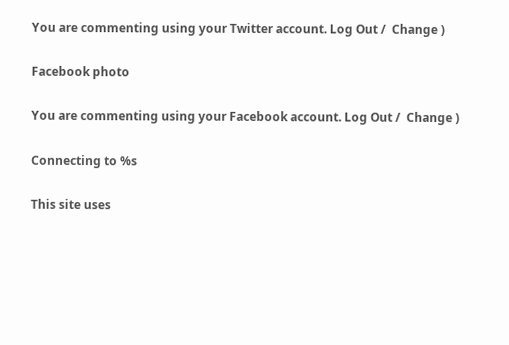You are commenting using your Twitter account. Log Out /  Change )

Facebook photo

You are commenting using your Facebook account. Log Out /  Change )

Connecting to %s

This site uses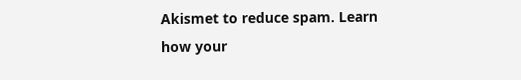Akismet to reduce spam. Learn how your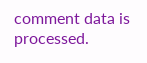comment data is processed.